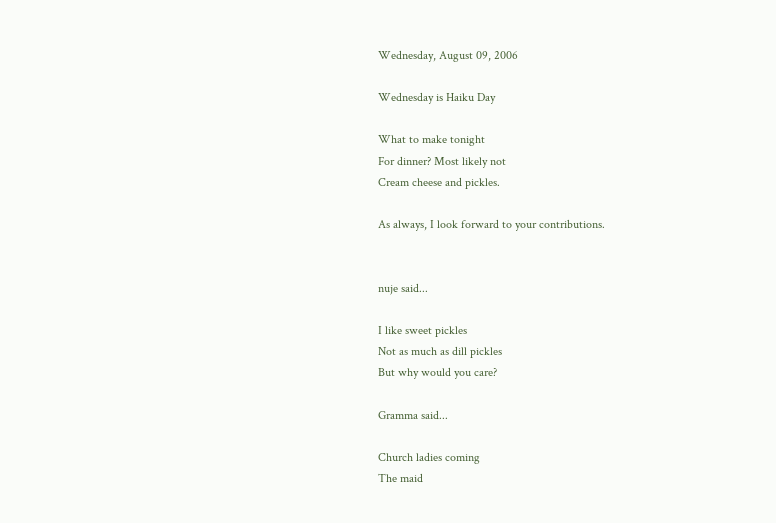Wednesday, August 09, 2006

Wednesday is Haiku Day

What to make tonight
For dinner? Most likely not
Cream cheese and pickles.

As always, I look forward to your contributions.


nuje said...

I like sweet pickles
Not as much as dill pickles
But why would you care?

Gramma said...

Church ladies coming
The maid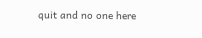quit and no one here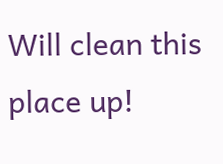Will clean this place up!